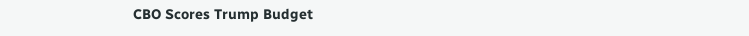CBO Scores Trump Budget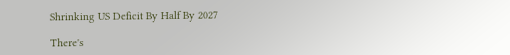Shrinking US Deficit By Half By 2027

There's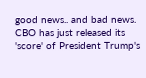good news.. and bad news. CBO has just released its 'score' of President Trump's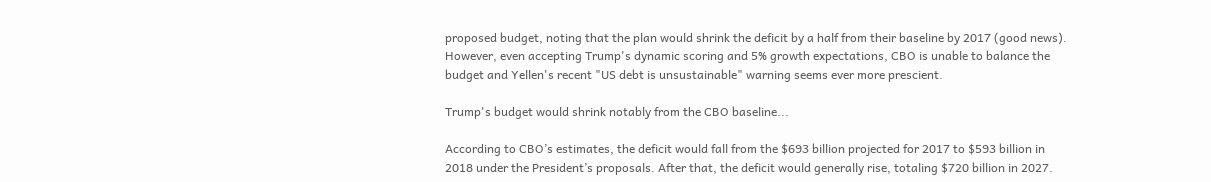proposed budget, noting that the plan would shrink the deficit by a half from their baseline by 2017 (good news). However, even accepting Trump's dynamic scoring and 5% growth expectations, CBO is unable to balance the budget and Yellen's recent "US debt is unsustainable" warning seems ever more prescient.

Trump's budget would shrink notably from the CBO baseline...

According to CBO’s estimates, the deficit would fall from the $693 billion projected for 2017 to $593 billion in 2018 under the President’s proposals. After that, the deficit would generally rise, totaling $720 billion in 2027.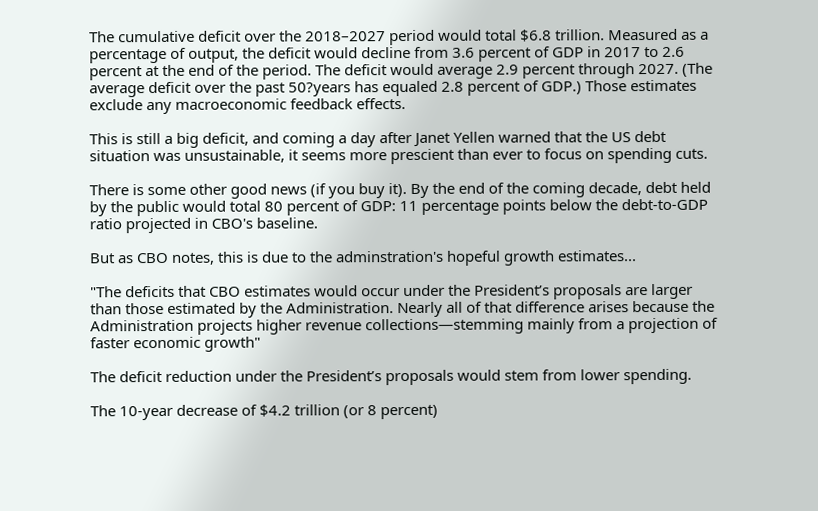The cumulative deficit over the 2018–2027 period would total $6.8 trillion. Measured as a percentage of output, the deficit would decline from 3.6 percent of GDP in 2017 to 2.6 percent at the end of the period. The deficit would average 2.9 percent through 2027. (The average deficit over the past 50?years has equaled 2.8 percent of GDP.) Those estimates exclude any macroeconomic feedback effects.

This is still a big deficit, and coming a day after Janet Yellen warned that the US debt situation was unsustainable, it seems more prescient than ever to focus on spending cuts.

There is some other good news (if you buy it). By the end of the coming decade, debt held by the public would total 80 percent of GDP: 11 percentage points below the debt-to-GDP ratio projected in CBO's baseline.

But as CBO notes, this is due to the adminstration's hopeful growth estimates...

"The deficits that CBO estimates would occur under the President’s proposals are larger than those estimated by the Administration. Nearly all of that difference arises because the Administration projects higher revenue collections—stemming mainly from a projection of faster economic growth"

The deficit reduction under the President’s proposals would stem from lower spending.

The 10-year decrease of $4.2 trillion (or 8 percent)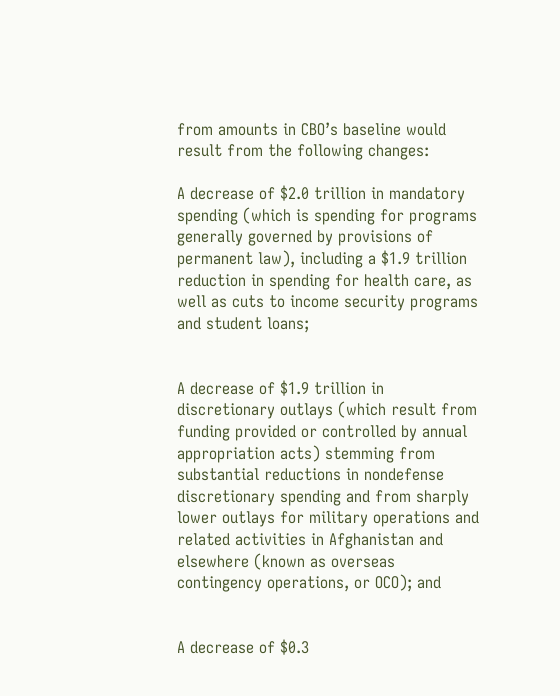from amounts in CBO’s baseline would result from the following changes:

A decrease of $2.0 trillion in mandatory spending (which is spending for programs generally governed by provisions of permanent law), including a $1.9 trillion reduction in spending for health care, as well as cuts to income security programs and student loans;


A decrease of $1.9 trillion in discretionary outlays (which result from funding provided or controlled by annual appropriation acts) stemming from substantial reductions in nondefense discretionary spending and from sharply lower outlays for military operations and related activities in Afghanistan and elsewhere (known as overseas contingency operations, or OCO); and


A decrease of $0.3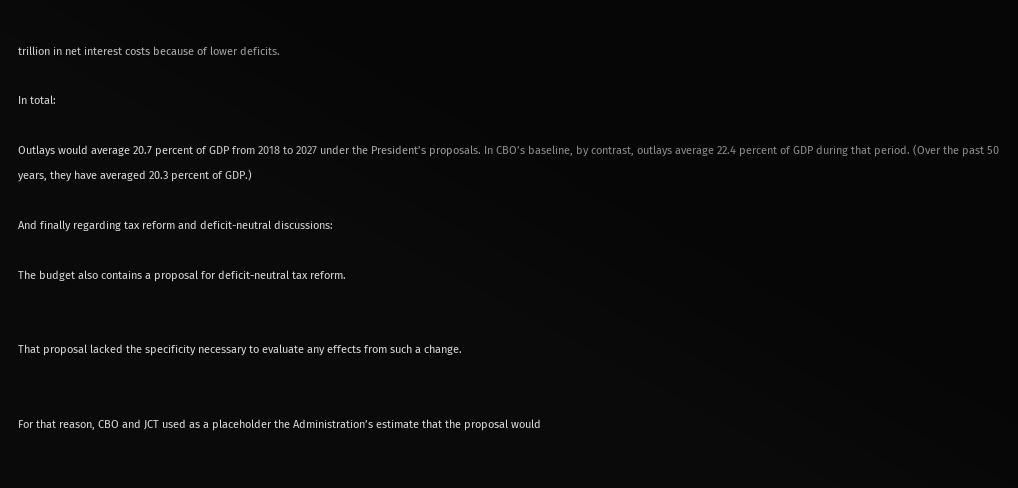trillion in net interest costs because of lower deficits.

In total:

Outlays would average 20.7 percent of GDP from 2018 to 2027 under the President’s proposals. In CBO’s baseline, by contrast, outlays average 22.4 percent of GDP during that period. (Over the past 50 years, they have averaged 20.3 percent of GDP.)

And finally regarding tax reform and deficit-neutral discussions:

The budget also contains a proposal for deficit-neutral tax reform.


That proposal lacked the specificity necessary to evaluate any effects from such a change.


For that reason, CBO and JCT used as a placeholder the Administration’s estimate that the proposal would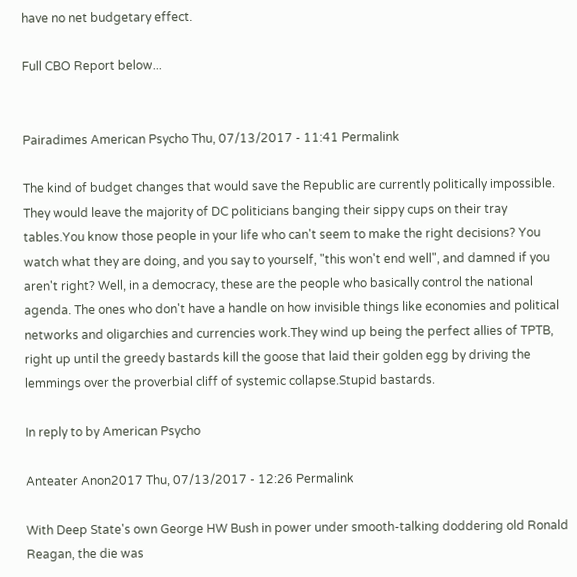have no net budgetary effect.

Full CBO Report below...


Pairadimes American Psycho Thu, 07/13/2017 - 11:41 Permalink

The kind of budget changes that would save the Republic are currently politically impossible. They would leave the majority of DC politicians banging their sippy cups on their tray tables.You know those people in your life who can't seem to make the right decisions? You watch what they are doing, and you say to yourself, "this won't end well", and damned if you aren't right? Well, in a democracy, these are the people who basically control the national agenda. The ones who don't have a handle on how invisible things like economies and political networks and oligarchies and currencies work.They wind up being the perfect allies of TPTB, right up until the greedy bastards kill the goose that laid their golden egg by driving the lemmings over the proverbial cliff of systemic collapse.Stupid bastards.

In reply to by American Psycho

Anteater Anon2017 Thu, 07/13/2017 - 12:26 Permalink

With Deep State's own George HW Bush in power under smooth-talking doddering old Ronald Reagan, the die was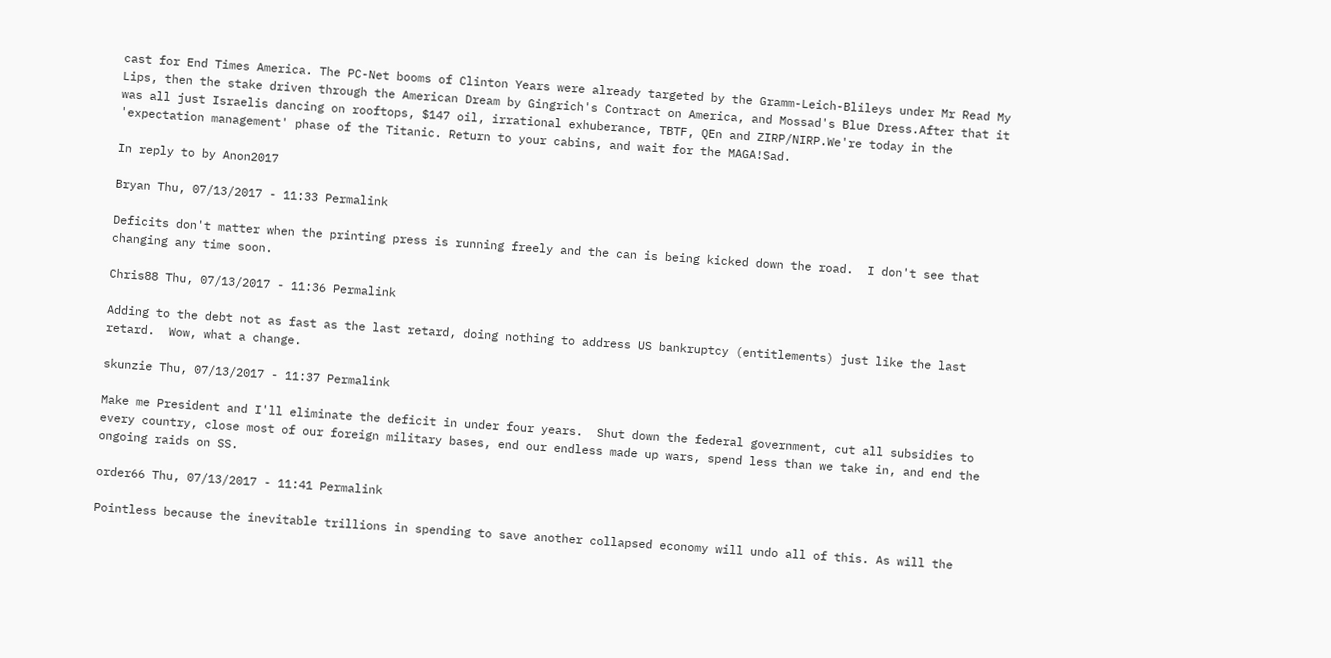cast for End Times America. The PC-Net booms of Clinton Years were already targeted by the Gramm-Leich-Blileys under Mr Read My Lips, then the stake driven through the American Dream by Gingrich's Contract on America, and Mossad's Blue Dress.After that it was all just Israelis dancing on rooftops, $147 oil, irrational exhuberance, TBTF, QEn and ZIRP/NIRP.We're today in the 'expectation management' phase of the Titanic. Return to your cabins, and wait for the MAGA!Sad.

In reply to by Anon2017

Bryan Thu, 07/13/2017 - 11:33 Permalink

Deficits don't matter when the printing press is running freely and the can is being kicked down the road.  I don't see that changing any time soon.

Chris88 Thu, 07/13/2017 - 11:36 Permalink

Adding to the debt not as fast as the last retard, doing nothing to address US bankruptcy (entitlements) just like the last retard.  Wow, what a change.

skunzie Thu, 07/13/2017 - 11:37 Permalink

Make me President and I'll eliminate the deficit in under four years.  Shut down the federal government, cut all subsidies to every country, close most of our foreign military bases, end our endless made up wars, spend less than we take in, and end the ongoing raids on SS.

order66 Thu, 07/13/2017 - 11:41 Permalink

Pointless because the inevitable trillions in spending to save another collapsed economy will undo all of this. As will the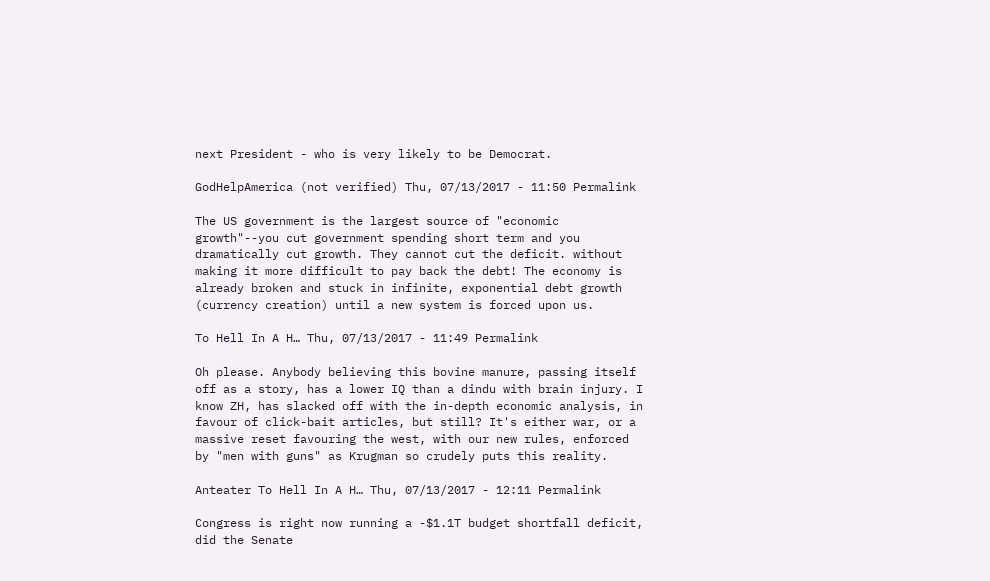next President - who is very likely to be Democrat.

GodHelpAmerica (not verified) Thu, 07/13/2017 - 11:50 Permalink

The US government is the largest source of "economic growth"--you cut government spending short term and you dramatically cut growth. They cannot cut the deficit. without making it more difficult to pay back the debt! The economy is already broken and stuck in infinite, exponential debt growth (currency creation) until a new system is forced upon us.

To Hell In A H… Thu, 07/13/2017 - 11:49 Permalink

Oh please. Anybody believing this bovine manure, passing itself off as a story, has a lower IQ than a dindu with brain injury. I know ZH, has slacked off with the in-depth economic analysis, in favour of click-bait articles, but still? It's either war, or a massive reset favouring the west, with our new rules, enforced by "men with guns" as Krugman so crudely puts this reality.

Anteater To Hell In A H… Thu, 07/13/2017 - 12:11 Permalink

Congress is right now running a -$1.1T budget shortfall deficit, did the Senate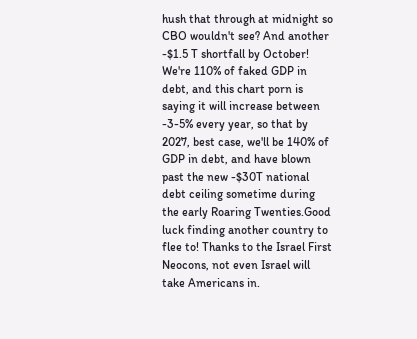hush that through at midnight so CBO wouldn't see? And another -$1.5 T shortfall by October!  We're 110% of faked GDP in debt, and this chart porn is saying it will increase between -3-5% every year, so that by 2027, best case, we'll be 140% of GDP in debt, and have blown past the new -$30T national debt ceiling sometime during the early Roaring Twenties.Good luck finding another country to flee to! Thanks to the Israel First Neocons, not even Israel will take Americans in.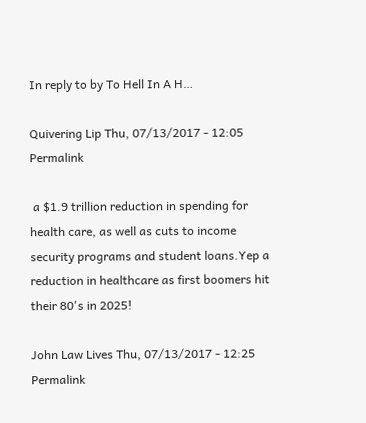In reply to by To Hell In A H…

Quivering Lip Thu, 07/13/2017 - 12:05 Permalink

 a $1.9 trillion reduction in spending for health care, as well as cuts to income security programs and student loans.Yep a reduction in healthcare as first boomers hit their 80's in 2025!

John Law Lives Thu, 07/13/2017 - 12:25 Permalink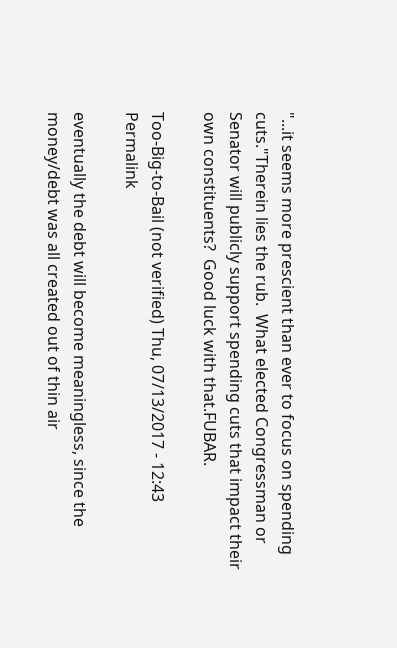"...it seems more prescient than ever to focus on spending cuts."Therein lies the rub.  What elected Congressman or Senator will publicly support spending cuts that impact their own constituents?  Good luck with that.FUBAR.

Too-Big-to-Bail (not verified) Thu, 07/13/2017 - 12:43 Permalink

eventually the debt will become meaningless, since the money/debt was all created out of thin air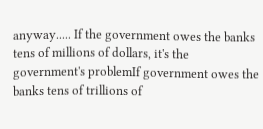anyway..... If the government owes the banks tens of millions of dollars, it's the government's problemIf government owes the banks tens of trillions of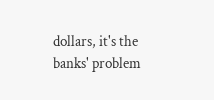dollars, it's the banks' problem